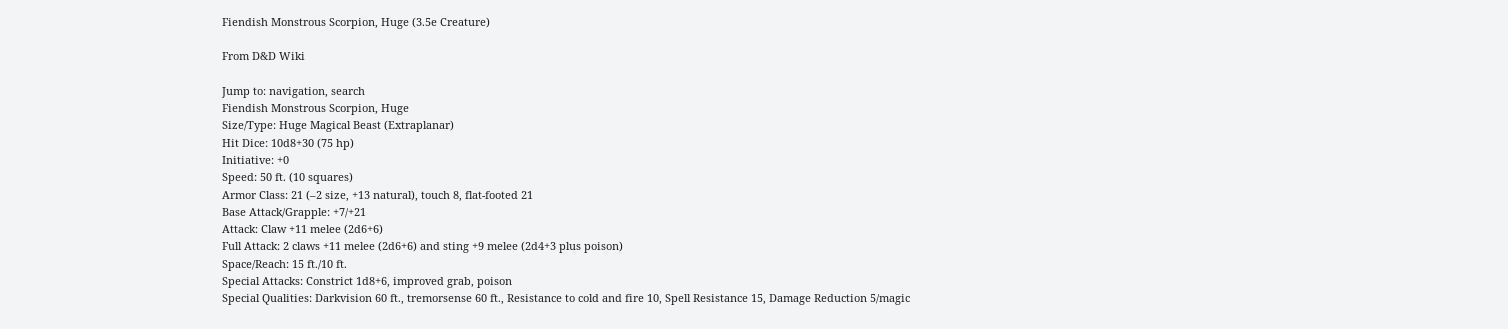Fiendish Monstrous Scorpion, Huge (3.5e Creature)

From D&D Wiki

Jump to: navigation, search
Fiendish Monstrous Scorpion, Huge
Size/Type: Huge Magical Beast (Extraplanar)
Hit Dice: 10d8+30 (75 hp)
Initiative: +0
Speed: 50 ft. (10 squares)
Armor Class: 21 (–2 size, +13 natural), touch 8, flat-footed 21
Base Attack/Grapple: +7/+21
Attack: Claw +11 melee (2d6+6)
Full Attack: 2 claws +11 melee (2d6+6) and sting +9 melee (2d4+3 plus poison)
Space/Reach: 15 ft./10 ft.
Special Attacks: Constrict 1d8+6, improved grab, poison
Special Qualities: Darkvision 60 ft., tremorsense 60 ft., Resistance to cold and fire 10, Spell Resistance 15, Damage Reduction 5/magic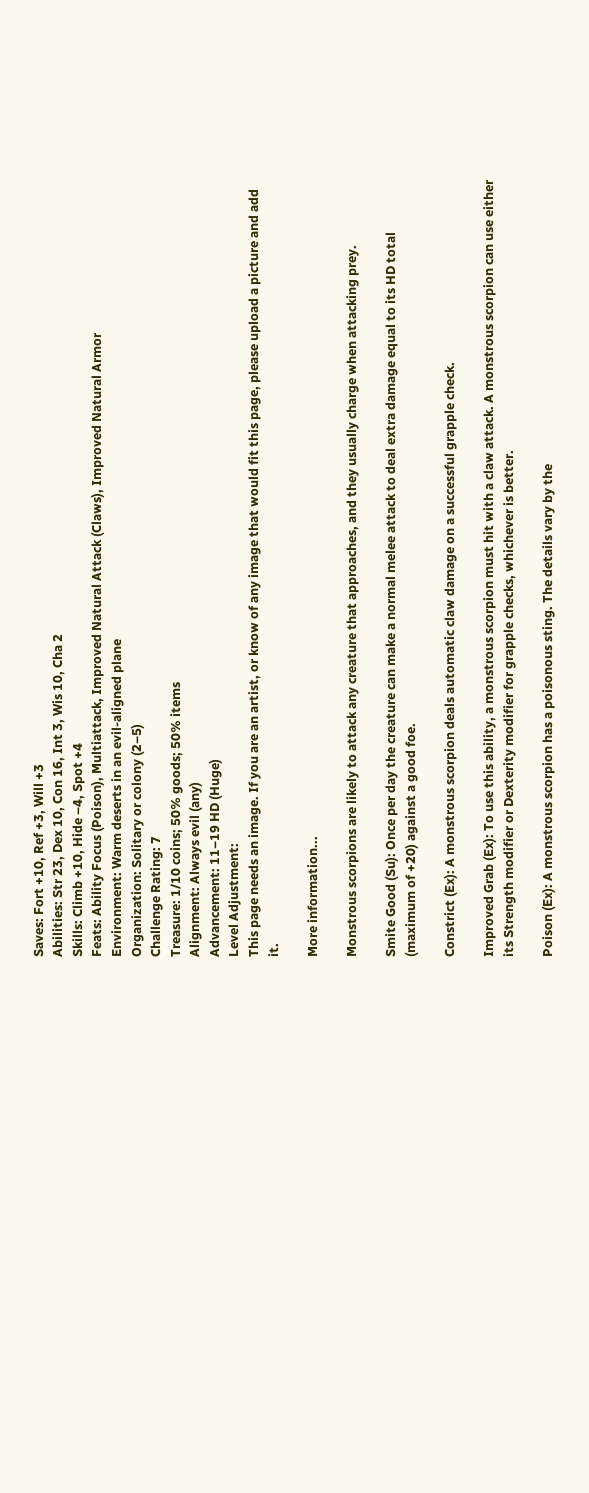Saves: Fort +10, Ref +3, Will +3
Abilities: Str 23, Dex 10, Con 16, Int 3, Wis 10, Cha 2
Skills: Climb +10, Hide –4, Spot +4
Feats: Ability Focus (Poison), Multiattack, Improved Natural Attack (Claws), Improved Natural Armor
Environment: Warm deserts in an evil-aligned plane
Organization: Solitary or colony (2–5)
Challenge Rating: 7
Treasure: 1/10 coins; 50% goods; 50% items
Alignment: Always evil (any)
Advancement: 11–19 HD (Huge)
Level Adjustment:
This page needs an image. If you are an artist, or know of any image that would fit this page, please upload a picture and add it.

More information...

Monstrous scorpions are likely to attack any creature that approaches, and they usually charge when attacking prey.

Smite Good (Su): Once per day the creature can make a normal melee attack to deal extra damage equal to its HD total (maximum of +20) against a good foe.

Constrict (Ex): A monstrous scorpion deals automatic claw damage on a successful grapple check.

Improved Grab (Ex): To use this ability, a monstrous scorpion must hit with a claw attack. A monstrous scorpion can use either its Strength modifier or Dexterity modifier for grapple checks, whichever is better.

Poison (Ex): A monstrous scorpion has a poisonous sting. The details vary by the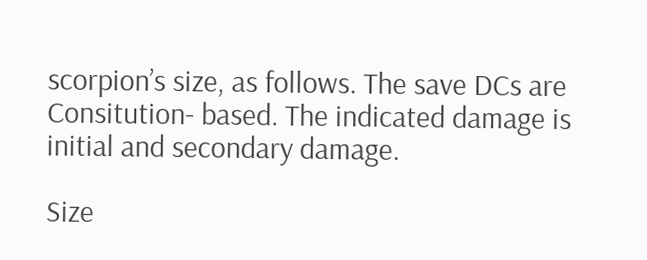scorpion’s size, as follows. The save DCs are Consitution- based. The indicated damage is initial and secondary damage.

Size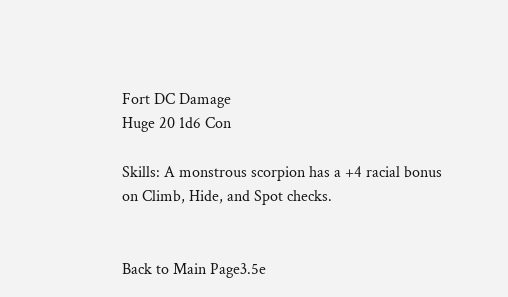Fort DC Damage
Huge 20 1d6 Con

Skills: A monstrous scorpion has a +4 racial bonus on Climb, Hide, and Spot checks.


Back to Main Page3.5e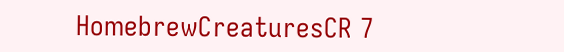HomebrewCreaturesCR 7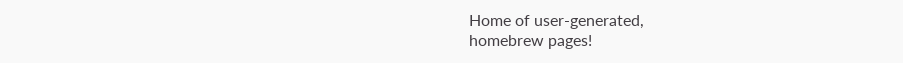Home of user-generated,
homebrew pages!